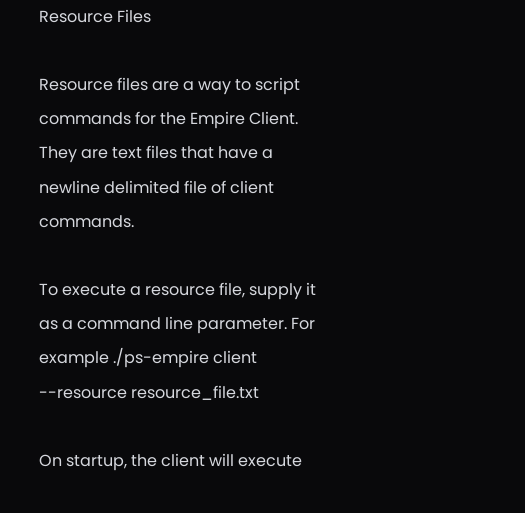Resource Files

Resource files are a way to script commands for the Empire Client. They are text files that have a newline delimited file of client commands.

To execute a resource file, supply it as a command line parameter. For example ./ps-empire client --resource resource_file.txt

On startup, the client will execute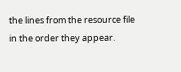the lines from the resource file in the order they appear.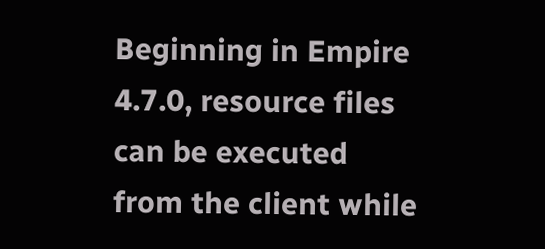Beginning in Empire 4.7.0, resource files can be executed from the client while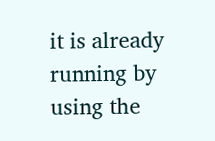it is already running by using the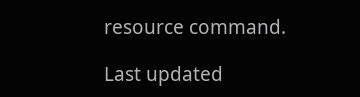resource command.

Last updated